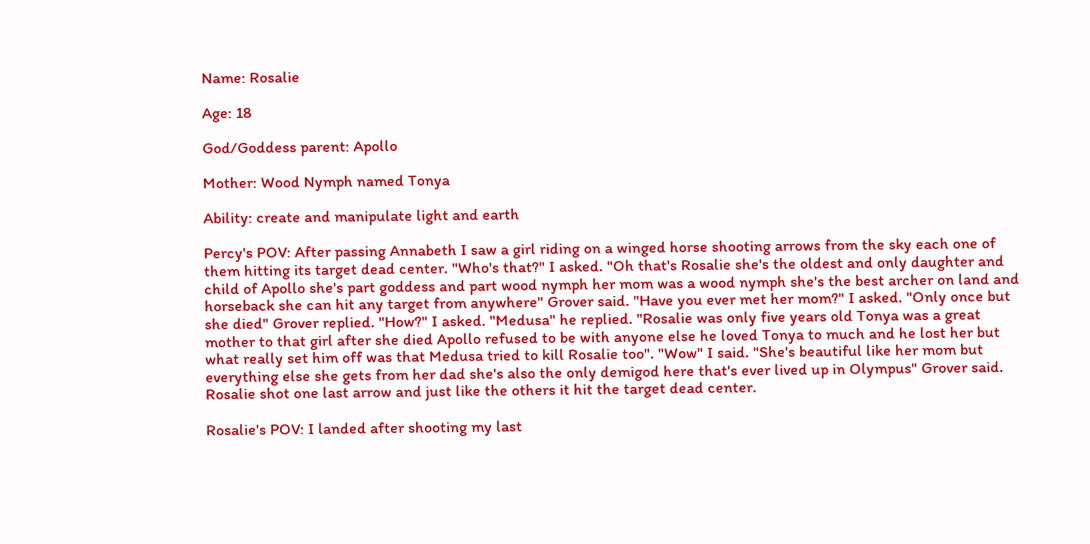Name: Rosalie

Age: 18

God/Goddess parent: Apollo

Mother: Wood Nymph named Tonya

Ability: create and manipulate light and earth

Percy's POV: After passing Annabeth I saw a girl riding on a winged horse shooting arrows from the sky each one of them hitting its target dead center. "Who's that?" I asked. "Oh that's Rosalie she's the oldest and only daughter and child of Apollo she's part goddess and part wood nymph her mom was a wood nymph she's the best archer on land and horseback she can hit any target from anywhere" Grover said. "Have you ever met her mom?" I asked. "Only once but she died" Grover replied. "How?" I asked. "Medusa" he replied. "Rosalie was only five years old Tonya was a great mother to that girl after she died Apollo refused to be with anyone else he loved Tonya to much and he lost her but what really set him off was that Medusa tried to kill Rosalie too". "Wow" I said. "She's beautiful like her mom but everything else she gets from her dad she's also the only demigod here that's ever lived up in Olympus" Grover said. Rosalie shot one last arrow and just like the others it hit the target dead center.

Rosalie's POV: I landed after shooting my last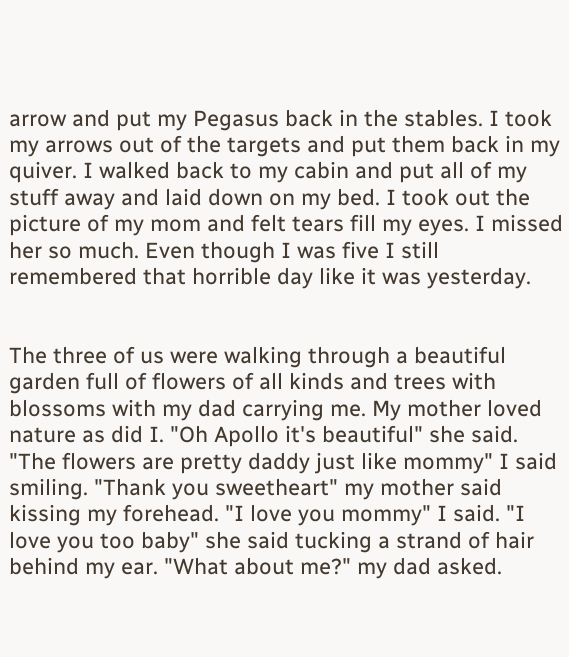arrow and put my Pegasus back in the stables. I took my arrows out of the targets and put them back in my quiver. I walked back to my cabin and put all of my stuff away and laid down on my bed. I took out the picture of my mom and felt tears fill my eyes. I missed her so much. Even though I was five I still remembered that horrible day like it was yesterday.


The three of us were walking through a beautiful garden full of flowers of all kinds and trees with blossoms with my dad carrying me. My mother loved nature as did I. "Oh Apollo it's beautiful" she said. "The flowers are pretty daddy just like mommy" I said smiling. "Thank you sweetheart" my mother said kissing my forehead. "I love you mommy" I said. "I love you too baby" she said tucking a strand of hair behind my ear. "What about me?" my dad asked.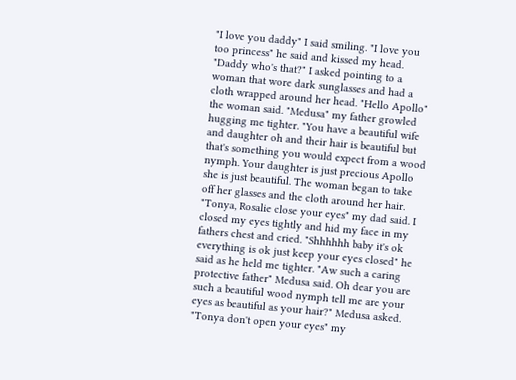"I love you daddy" I said smiling. "I love you too princess" he said and kissed my head. "Daddy who's that?" I asked pointing to a woman that wore dark sunglasses and had a cloth wrapped around her head. "Hello Apollo" the woman said. "Medusa" my father growled hugging me tighter. "You have a beautiful wife and daughter oh and their hair is beautiful but that's something you would expect from a wood nymph. Your daughter is just precious Apollo she is just beautiful. The woman began to take off her glasses and the cloth around her hair. "Tonya, Rosalie close your eyes" my dad said. I closed my eyes tightly and hid my face in my fathers chest and cried. "Shhhhhh baby it's ok everything is ok just keep your eyes closed" he said as he held me tighter. "Aw such a caring protective father" Medusa said. Oh dear you are such a beautiful wood nymph tell me are your eyes as beautiful as your hair?" Medusa asked. "Tonya don't open your eyes" my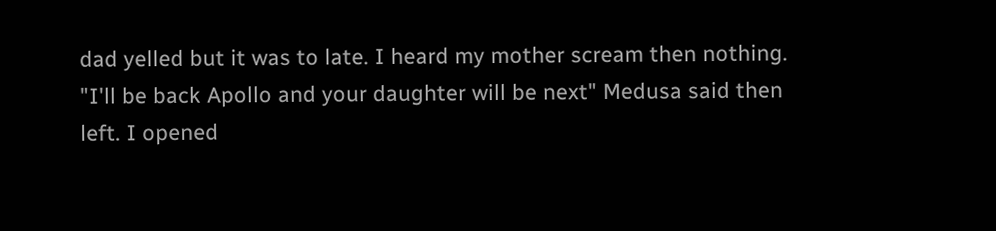dad yelled but it was to late. I heard my mother scream then nothing. "I'll be back Apollo and your daughter will be next" Medusa said then left. I opened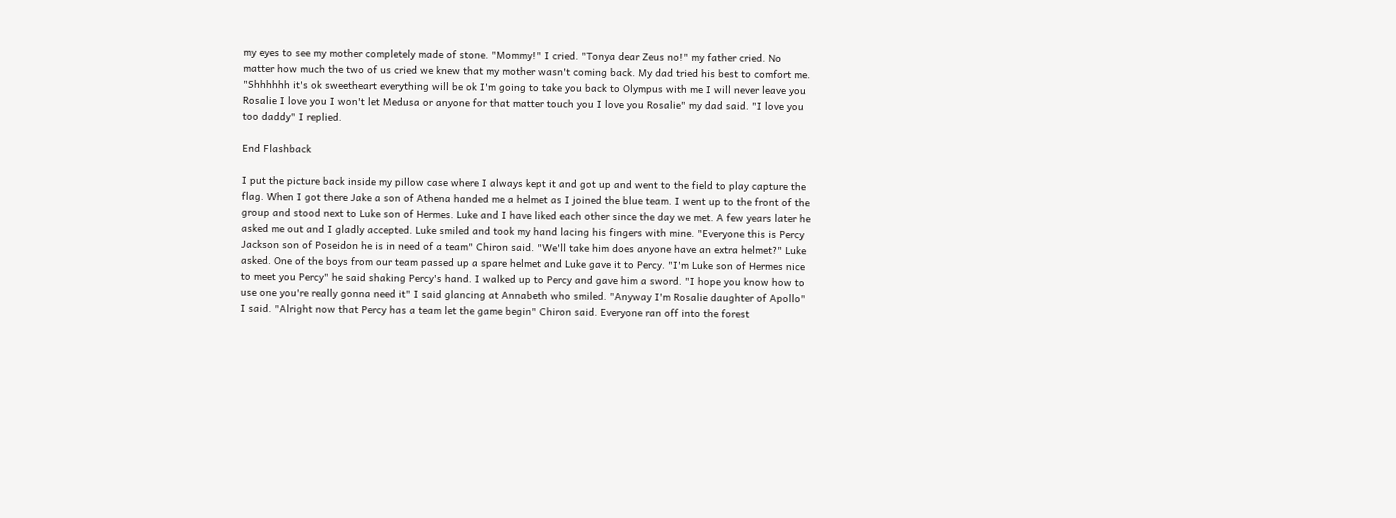my eyes to see my mother completely made of stone. "Mommy!" I cried. "Tonya dear Zeus no!" my father cried. No matter how much the two of us cried we knew that my mother wasn't coming back. My dad tried his best to comfort me. "Shhhhhh it's ok sweetheart everything will be ok I'm going to take you back to Olympus with me I will never leave you Rosalie I love you I won't let Medusa or anyone for that matter touch you I love you Rosalie" my dad said. "I love you too daddy" I replied.

End Flashback

I put the picture back inside my pillow case where I always kept it and got up and went to the field to play capture the flag. When I got there Jake a son of Athena handed me a helmet as I joined the blue team. I went up to the front of the group and stood next to Luke son of Hermes. Luke and I have liked each other since the day we met. A few years later he asked me out and I gladly accepted. Luke smiled and took my hand lacing his fingers with mine. "Everyone this is Percy Jackson son of Poseidon he is in need of a team" Chiron said. "We'll take him does anyone have an extra helmet?" Luke asked. One of the boys from our team passed up a spare helmet and Luke gave it to Percy. "I'm Luke son of Hermes nice to meet you Percy" he said shaking Percy's hand. I walked up to Percy and gave him a sword. "I hope you know how to use one you're really gonna need it" I said glancing at Annabeth who smiled. "Anyway I'm Rosalie daughter of Apollo" I said. "Alright now that Percy has a team let the game begin" Chiron said. Everyone ran off into the forest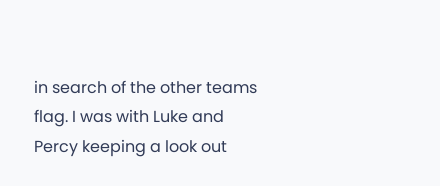in search of the other teams flag. I was with Luke and Percy keeping a look out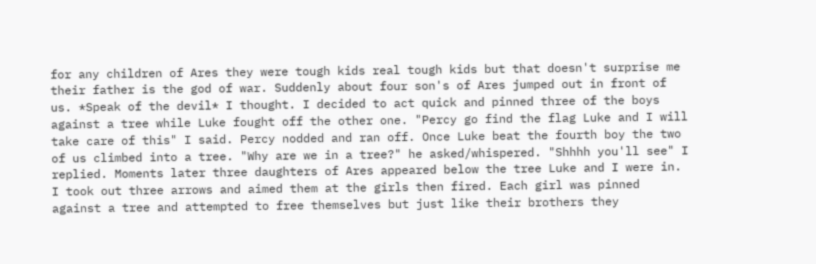for any children of Ares they were tough kids real tough kids but that doesn't surprise me their father is the god of war. Suddenly about four son's of Ares jumped out in front of us. *Speak of the devil* I thought. I decided to act quick and pinned three of the boys against a tree while Luke fought off the other one. "Percy go find the flag Luke and I will take care of this" I said. Percy nodded and ran off. Once Luke beat the fourth boy the two of us climbed into a tree. "Why are we in a tree?" he asked/whispered. "Shhhh you'll see" I replied. Moments later three daughters of Ares appeared below the tree Luke and I were in. I took out three arrows and aimed them at the girls then fired. Each girl was pinned against a tree and attempted to free themselves but just like their brothers they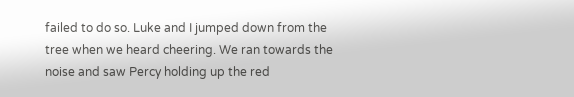failed to do so. Luke and I jumped down from the tree when we heard cheering. We ran towards the noise and saw Percy holding up the red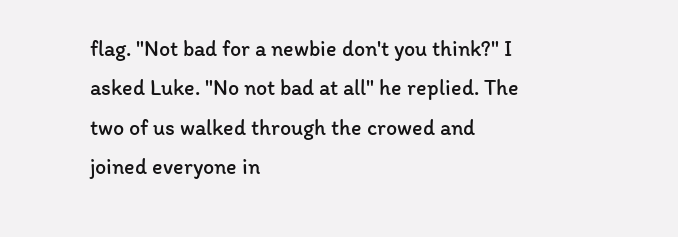flag. "Not bad for a newbie don't you think?" I asked Luke. "No not bad at all" he replied. The two of us walked through the crowed and joined everyone in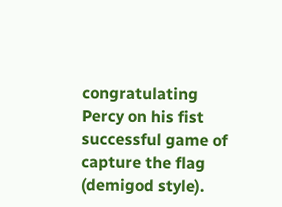congratulating Percy on his fist successful game of capture the flag (demigod style).